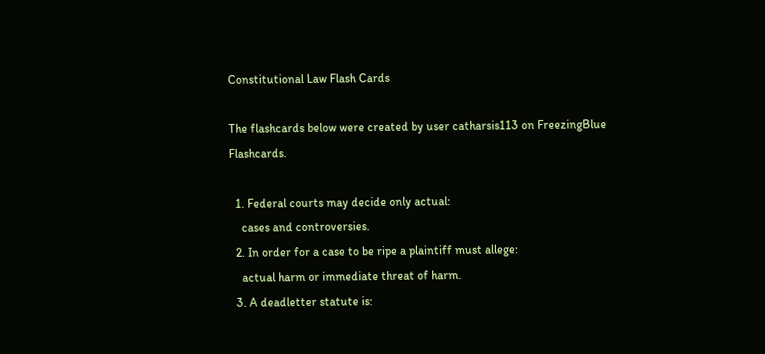Constitutional Law Flash Cards

The flashcards below were created by user catharsis113 on FreezingBlue Flashcards.

  1. Federal courts may decide only actual:
    cases and controversies.
  2. In order for a case to be ripe a plaintiff must allege:
    actual harm or immediate threat of harm.
  3. A deadletter statute is: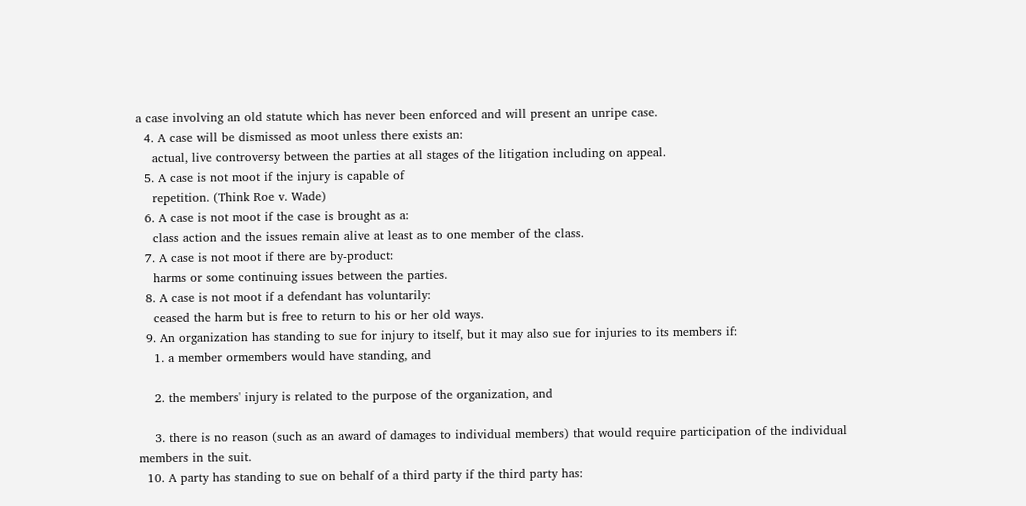a case involving an old statute which has never been enforced and will present an unripe case.
  4. A case will be dismissed as moot unless there exists an:
    actual, live controversy between the parties at all stages of the litigation including on appeal.
  5. A case is not moot if the injury is capable of
    repetition. (Think Roe v. Wade)
  6. A case is not moot if the case is brought as a:
    class action and the issues remain alive at least as to one member of the class.
  7. A case is not moot if there are by-product:
    harms or some continuing issues between the parties.
  8. A case is not moot if a defendant has voluntarily:
    ceased the harm but is free to return to his or her old ways.
  9. An organization has standing to sue for injury to itself, but it may also sue for injuries to its members if:
    1. a member ormembers would have standing, and

    2. the members' injury is related to the purpose of the organization, and

    3. there is no reason (such as an award of damages to individual members) that would require participation of the individual members in the suit.
  10. A party has standing to sue on behalf of a third party if the third party has: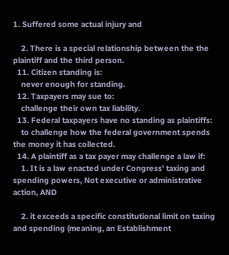1. Suffered some actual injury and

    2. There is a special relationship between the the plaintiff and the third person.
  11. Citizen standing is:
    never enough for standing.
  12. Taxpayers may sue to:
    challenge their own tax liability.
  13. Federal taxpayers have no standing as plaintiffs:
    to challenge how the federal government spends the money it has collected.
  14. A plaintiff as a tax payer may challenge a law if:
    1. It is a law enacted under Congress' taxing and spending powers, Not executive or administrative action, AND

    2. it exceeds a specific constitutional limit on taxing and spending (meaning, an Establishment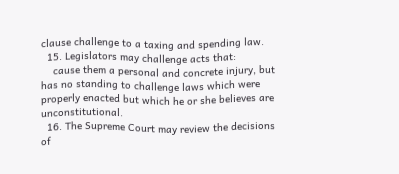clause challenge to a taxing and spending law.
  15. Legislators may challenge acts that:
    cause them a personal and concrete injury, but has no standing to challenge laws which were properly enacted but which he or she believes are unconstitutional.
  16. The Supreme Court may review the decisions of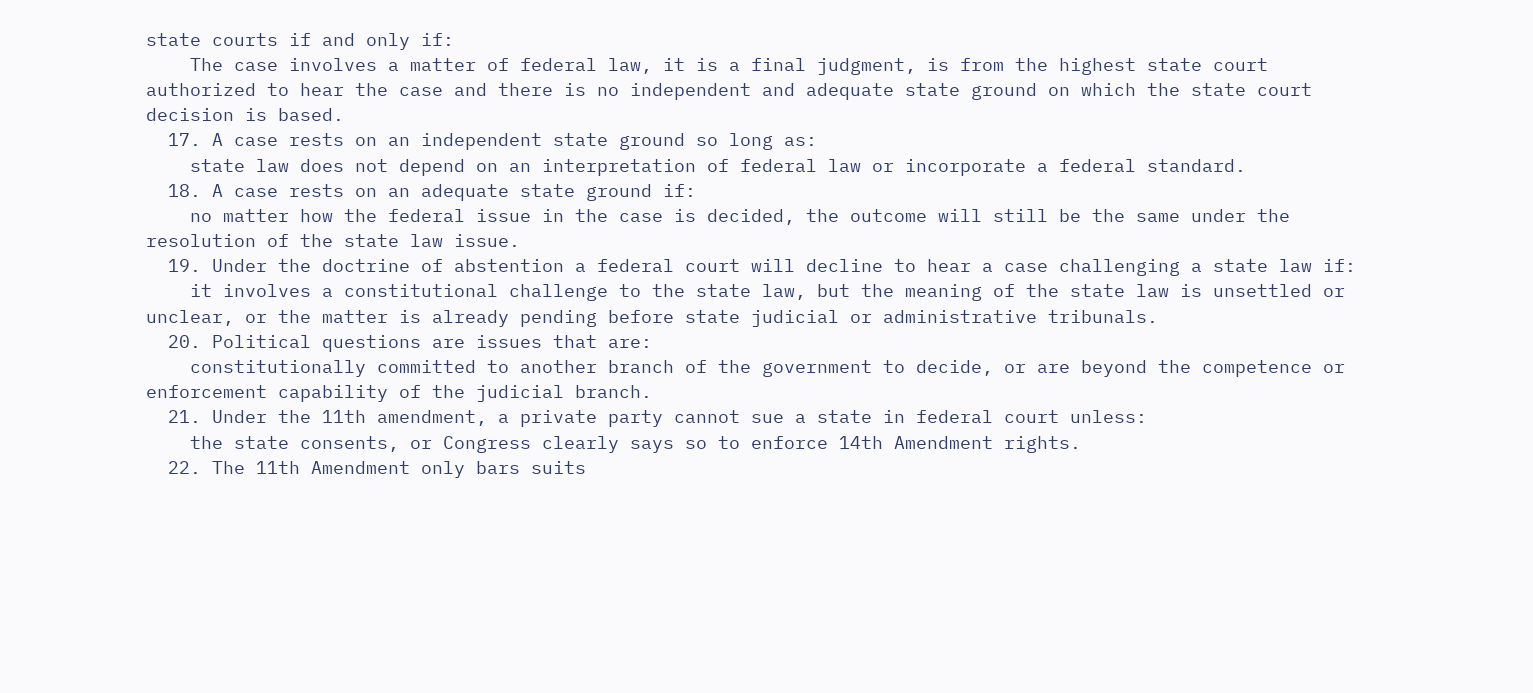state courts if and only if:
    The case involves a matter of federal law, it is a final judgment, is from the highest state court authorized to hear the case and there is no independent and adequate state ground on which the state court decision is based.
  17. A case rests on an independent state ground so long as:
    state law does not depend on an interpretation of federal law or incorporate a federal standard.
  18. A case rests on an adequate state ground if:
    no matter how the federal issue in the case is decided, the outcome will still be the same under the resolution of the state law issue.
  19. Under the doctrine of abstention a federal court will decline to hear a case challenging a state law if:
    it involves a constitutional challenge to the state law, but the meaning of the state law is unsettled or unclear, or the matter is already pending before state judicial or administrative tribunals.
  20. Political questions are issues that are:
    constitutionally committed to another branch of the government to decide, or are beyond the competence or enforcement capability of the judicial branch.
  21. Under the 11th amendment, a private party cannot sue a state in federal court unless:
    the state consents, or Congress clearly says so to enforce 14th Amendment rights.
  22. The 11th Amendment only bars suits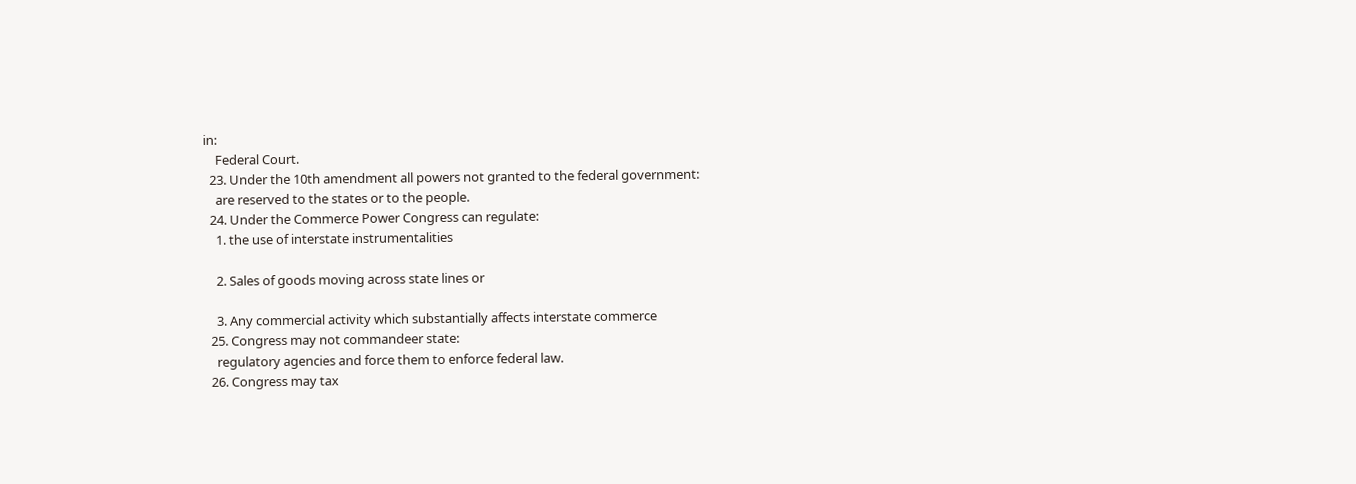in:
    Federal Court.
  23. Under the 10th amendment all powers not granted to the federal government:
    are reserved to the states or to the people.
  24. Under the Commerce Power Congress can regulate:
    1. the use of interstate instrumentalities

    2. Sales of goods moving across state lines or

    3. Any commercial activity which substantially affects interstate commerce
  25. Congress may not commandeer state:
    regulatory agencies and force them to enforce federal law.
  26. Congress may tax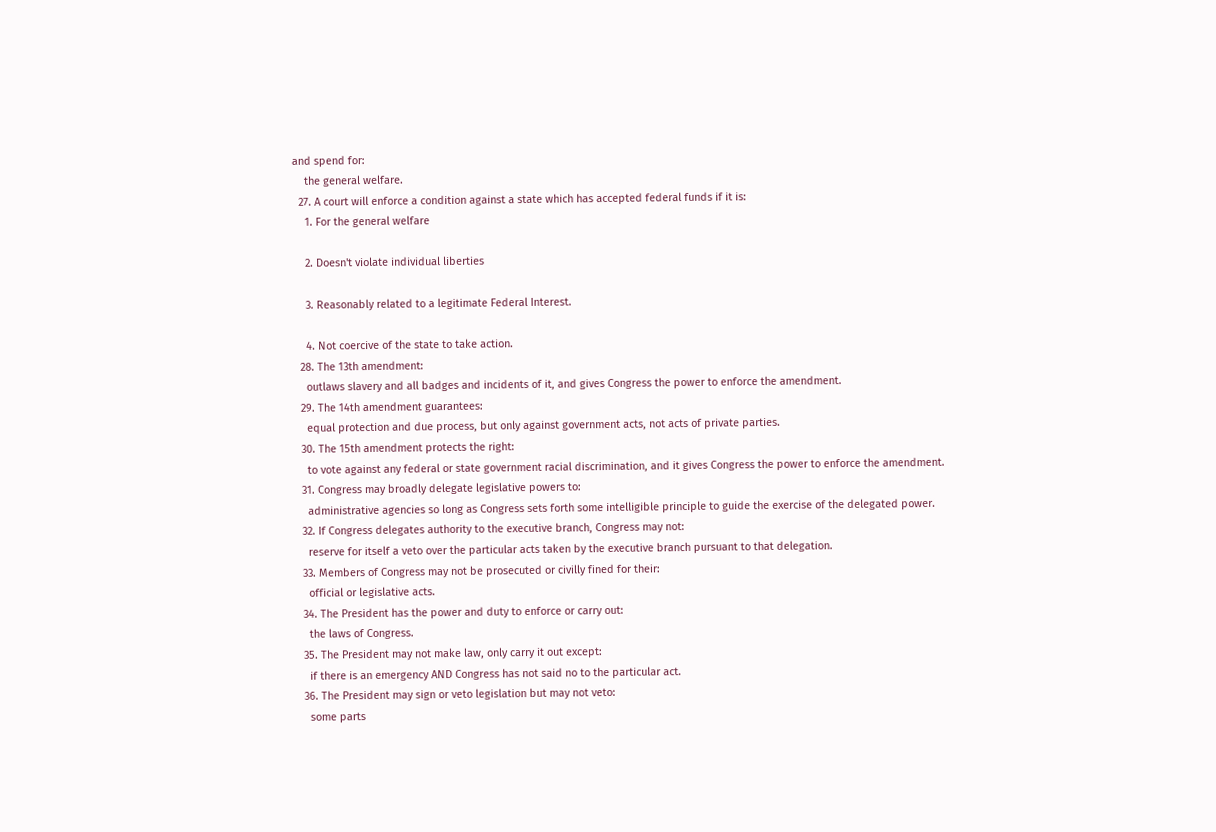and spend for:
    the general welfare.
  27. A court will enforce a condition against a state which has accepted federal funds if it is:
    1. For the general welfare

    2. Doesn't violate individual liberties

    3. Reasonably related to a legitimate Federal Interest.

    4. Not coercive of the state to take action.
  28. The 13th amendment:
    outlaws slavery and all badges and incidents of it, and gives Congress the power to enforce the amendment.
  29. The 14th amendment guarantees:
    equal protection and due process, but only against government acts, not acts of private parties.
  30. The 15th amendment protects the right:
    to vote against any federal or state government racial discrimination, and it gives Congress the power to enforce the amendment.
  31. Congress may broadly delegate legislative powers to:
    administrative agencies so long as Congress sets forth some intelligible principle to guide the exercise of the delegated power.
  32. If Congress delegates authority to the executive branch, Congress may not:
    reserve for itself a veto over the particular acts taken by the executive branch pursuant to that delegation.
  33. Members of Congress may not be prosecuted or civilly fined for their:
    official or legislative acts.
  34. The President has the power and duty to enforce or carry out:
    the laws of Congress.
  35. The President may not make law, only carry it out except:
    if there is an emergency AND Congress has not said no to the particular act.
  36. The President may sign or veto legislation but may not veto:
    some parts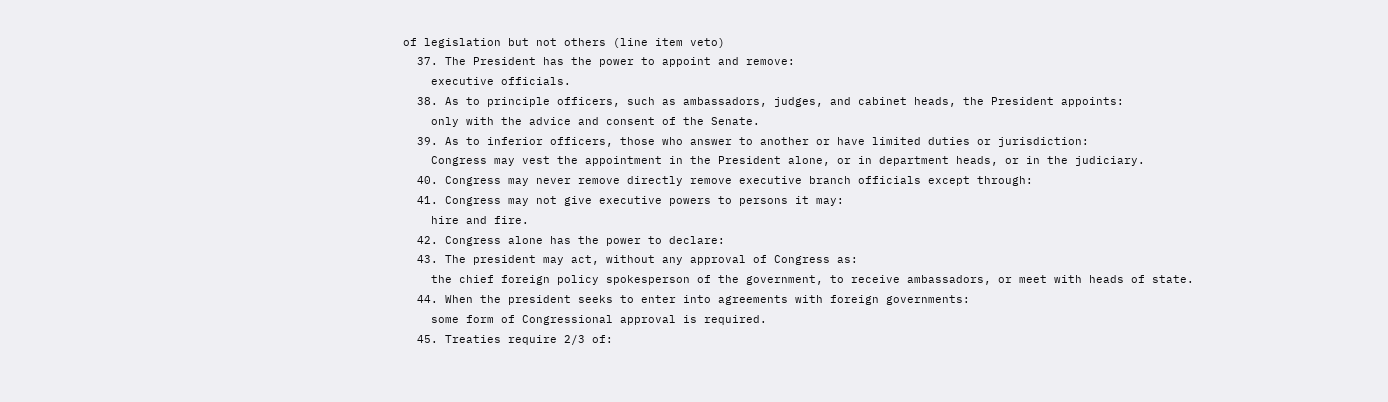of legislation but not others (line item veto)
  37. The President has the power to appoint and remove:
    executive officials.
  38. As to principle officers, such as ambassadors, judges, and cabinet heads, the President appoints:
    only with the advice and consent of the Senate.
  39. As to inferior officers, those who answer to another or have limited duties or jurisdiction:
    Congress may vest the appointment in the President alone, or in department heads, or in the judiciary.
  40. Congress may never remove directly remove executive branch officials except through:
  41. Congress may not give executive powers to persons it may:
    hire and fire.
  42. Congress alone has the power to declare:
  43. The president may act, without any approval of Congress as:
    the chief foreign policy spokesperson of the government, to receive ambassadors, or meet with heads of state.
  44. When the president seeks to enter into agreements with foreign governments:
    some form of Congressional approval is required.
  45. Treaties require 2/3 of: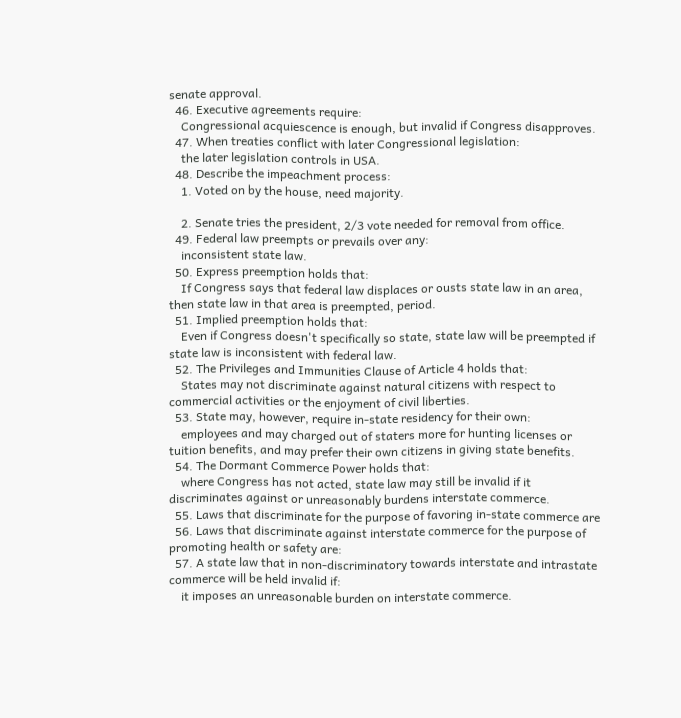senate approval.
  46. Executive agreements require:
    Congressional acquiescence is enough, but invalid if Congress disapproves.
  47. When treaties conflict with later Congressional legislation:
    the later legislation controls in USA.
  48. Describe the impeachment process:
    1. Voted on by the house, need majority.

    2. Senate tries the president, 2/3 vote needed for removal from office.
  49. Federal law preempts or prevails over any:
    inconsistent state law.
  50. Express preemption holds that:
    If Congress says that federal law displaces or ousts state law in an area, then state law in that area is preempted, period.
  51. Implied preemption holds that:
    Even if Congress doesn't specifically so state, state law will be preempted if state law is inconsistent with federal law.
  52. The Privileges and Immunities Clause of Article 4 holds that:
    States may not discriminate against natural citizens with respect to commercial activities or the enjoyment of civil liberties.
  53. State may, however, require in-state residency for their own:
    employees and may charged out of staters more for hunting licenses or tuition benefits, and may prefer their own citizens in giving state benefits.
  54. The Dormant Commerce Power holds that:
    where Congress has not acted, state law may still be invalid if it discriminates against or unreasonably burdens interstate commerce.
  55. Laws that discriminate for the purpose of favoring in-state commerce are
  56. Laws that discriminate against interstate commerce for the purpose of promoting health or safety are:
  57. A state law that in non-discriminatory towards interstate and intrastate commerce will be held invalid if:
    it imposes an unreasonable burden on interstate commerce.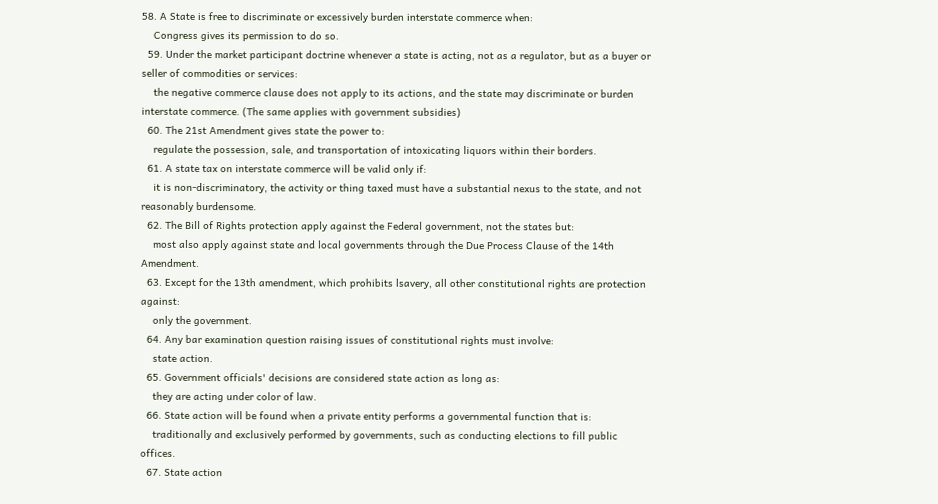58. A State is free to discriminate or excessively burden interstate commerce when:
    Congress gives its permission to do so.
  59. Under the market participant doctrine whenever a state is acting, not as a regulator, but as a buyer or seller of commodities or services:
    the negative commerce clause does not apply to its actions, and the state may discriminate or burden interstate commerce. (The same applies with government subsidies)
  60. The 21st Amendment gives state the power to:
    regulate the possession, sale, and transportation of intoxicating liquors within their borders.
  61. A state tax on interstate commerce will be valid only if:
    it is non-discriminatory, the activity or thing taxed must have a substantial nexus to the state, and not reasonably burdensome.
  62. The Bill of Rights protection apply against the Federal government, not the states but:
    most also apply against state and local governments through the Due Process Clause of the 14th Amendment.
  63. Except for the 13th amendment, which prohibits lsavery, all other constitutional rights are protection against:
    only the government.
  64. Any bar examination question raising issues of constitutional rights must involve:
    state action.
  65. Government officials' decisions are considered state action as long as:
    they are acting under color of law.
  66. State action will be found when a private entity performs a governmental function that is:
    traditionally and exclusively performed by governments, such as conducting elections to fill public offices.
  67. State action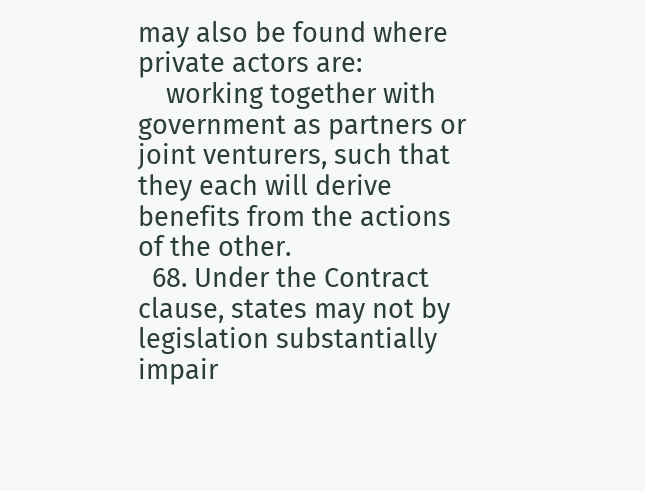may also be found where private actors are:
    working together with government as partners or joint venturers, such that they each will derive benefits from the actions of the other.
  68. Under the Contract clause, states may not by legislation substantially impair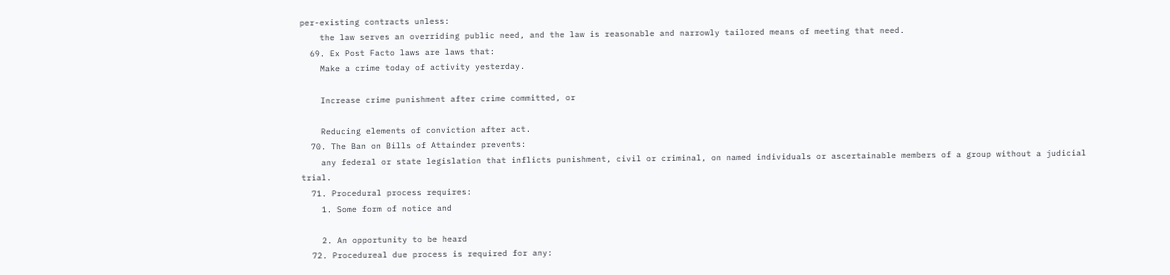per-existing contracts unless:
    the law serves an overriding public need, and the law is reasonable and narrowly tailored means of meeting that need.
  69. Ex Post Facto laws are laws that:
    Make a crime today of activity yesterday.

    Increase crime punishment after crime committed, or

    Reducing elements of conviction after act.
  70. The Ban on Bills of Attainder prevents:
    any federal or state legislation that inflicts punishment, civil or criminal, on named individuals or ascertainable members of a group without a judicial trial.
  71. Procedural process requires:
    1. Some form of notice and

    2. An opportunity to be heard
  72. Procedureal due process is required for any: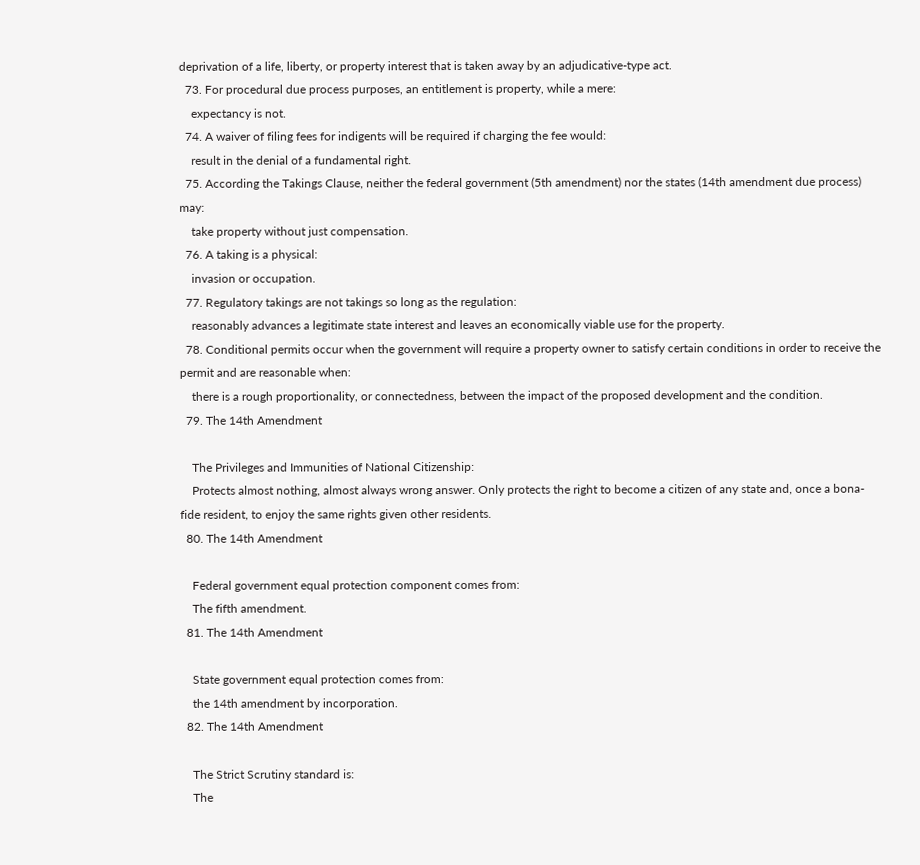deprivation of a life, liberty, or property interest that is taken away by an adjudicative-type act.
  73. For procedural due process purposes, an entitlement is property, while a mere:
    expectancy is not.
  74. A waiver of filing fees for indigents will be required if charging the fee would:
    result in the denial of a fundamental right.
  75. According the Takings Clause, neither the federal government (5th amendment) nor the states (14th amendment due process) may:
    take property without just compensation.
  76. A taking is a physical:
    invasion or occupation.
  77. Regulatory takings are not takings so long as the regulation:
    reasonably advances a legitimate state interest and leaves an economically viable use for the property.
  78. Conditional permits occur when the government will require a property owner to satisfy certain conditions in order to receive the permit and are reasonable when:
    there is a rough proportionality, or connectedness, between the impact of the proposed development and the condition.
  79. The 14th Amendment

    The Privileges and Immunities of National Citizenship:
    Protects almost nothing, almost always wrong answer. Only protects the right to become a citizen of any state and, once a bona-fide resident, to enjoy the same rights given other residents.
  80. The 14th Amendment

    Federal government equal protection component comes from:
    The fifth amendment.
  81. The 14th Amendment

    State government equal protection comes from:
    the 14th amendment by incorporation.
  82. The 14th Amendment

    The Strict Scrutiny standard is:
    The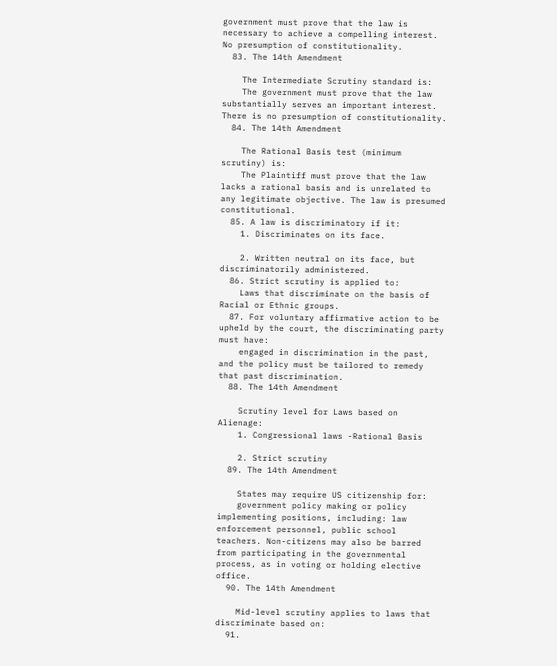government must prove that the law is necessary to achieve a compelling interest. No presumption of constitutionality.
  83. The 14th Amendment

    The Intermediate Scrutiny standard is:
    The government must prove that the law substantially serves an important interest. There is no presumption of constitutionality.
  84. The 14th Amendment

    The Rational Basis test (minimum scrutiny) is:
    The Plaintiff must prove that the law lacks a rational basis and is unrelated to any legitimate objective. The law is presumed constitutional.
  85. A law is discriminatory if it:
    1. Discriminates on its face.

    2. Written neutral on its face, but discriminatorily administered.
  86. Strict scrutiny is applied to:
    Laws that discriminate on the basis of Racial or Ethnic groups.
  87. For voluntary affirmative action to be upheld by the court, the discriminating party must have:
    engaged in discrimination in the past, and the policy must be tailored to remedy that past discrimination.
  88. The 14th Amendment

    Scrutiny level for Laws based on Alienage:
    1. Congressional laws -Rational Basis

    2. Strict scrutiny
  89. The 14th Amendment

    States may require US citizenship for:
    government policy making or policy implementing positions, including: law enforcement personnel, public school teachers. Non-citizens may also be barred from participating in the governmental process, as in voting or holding elective office.
  90. The 14th Amendment

    Mid-level scrutiny applies to laws that discriminate based on:
  91.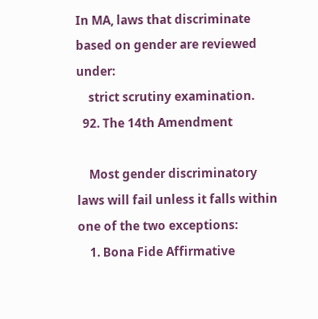In MA, laws that discriminate based on gender are reviewed under:
    strict scrutiny examination.
  92. The 14th Amendment

    Most gender discriminatory laws will fail unless it falls within one of the two exceptions:
    1. Bona Fide Affirmative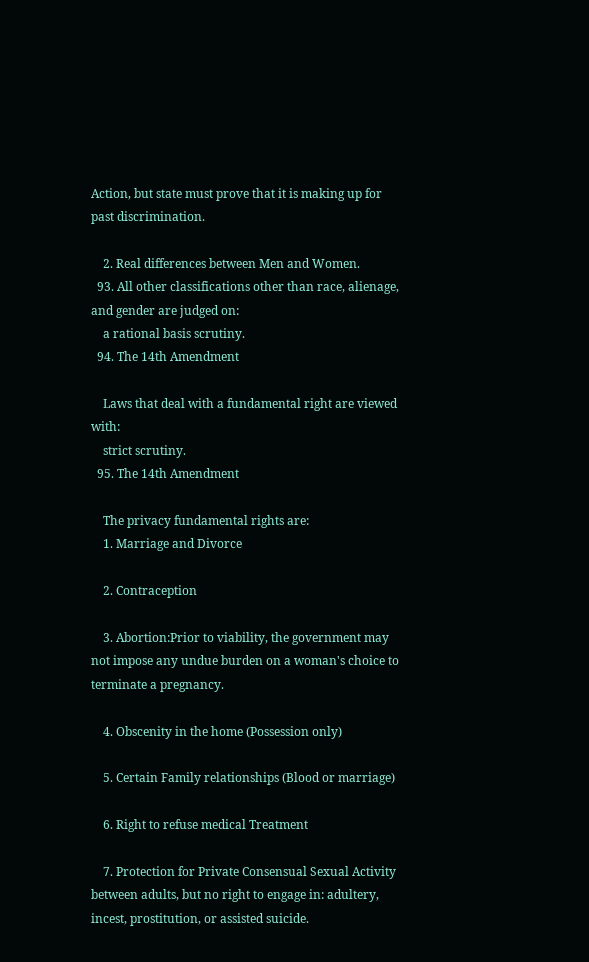Action, but state must prove that it is making up for past discrimination.

    2. Real differences between Men and Women.
  93. All other classifications other than race, alienage, and gender are judged on:
    a rational basis scrutiny.
  94. The 14th Amendment

    Laws that deal with a fundamental right are viewed with:
    strict scrutiny.
  95. The 14th Amendment

    The privacy fundamental rights are:
    1. Marriage and Divorce

    2. Contraception

    3. Abortion:Prior to viability, the government may not impose any undue burden on a woman's choice to terminate a pregnancy.

    4. Obscenity in the home (Possession only)

    5. Certain Family relationships (Blood or marriage)

    6. Right to refuse medical Treatment

    7. Protection for Private Consensual Sexual Activity between adults, but no right to engage in: adultery, incest, prostitution, or assisted suicide.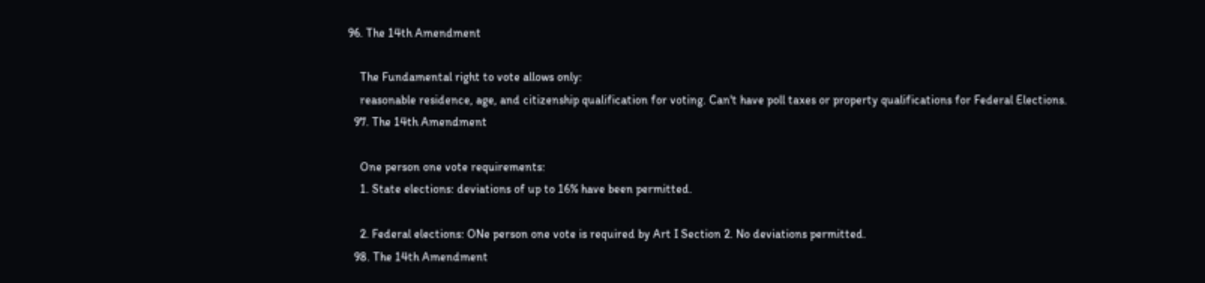96. The 14th Amendment

    The Fundamental right to vote allows only:
    reasonable residence, age, and citizenship qualification for voting. Can't have poll taxes or property qualifications for Federal Elections.
  97. The 14th Amendment

    One person one vote requirements:
    1. State elections: deviations of up to 16% have been permitted.

    2. Federal elections: ONe person one vote is required by Art I Section 2. No deviations permitted.
  98. The 14th Amendment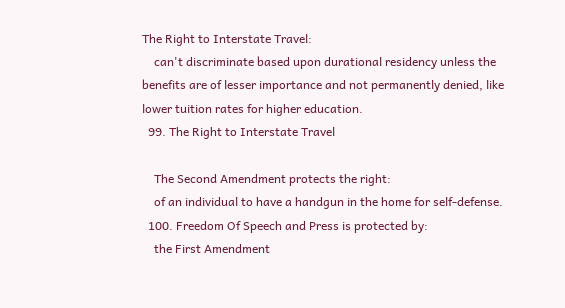The Right to Interstate Travel:
    can't discriminate based upon durational residency unless the benefits are of lesser importance and not permanently denied, like lower tuition rates for higher education.
  99. The Right to Interstate Travel

    The Second Amendment protects the right:
    of an individual to have a handgun in the home for self-defense.
  100. Freedom Of Speech and Press is protected by:
    the First Amendment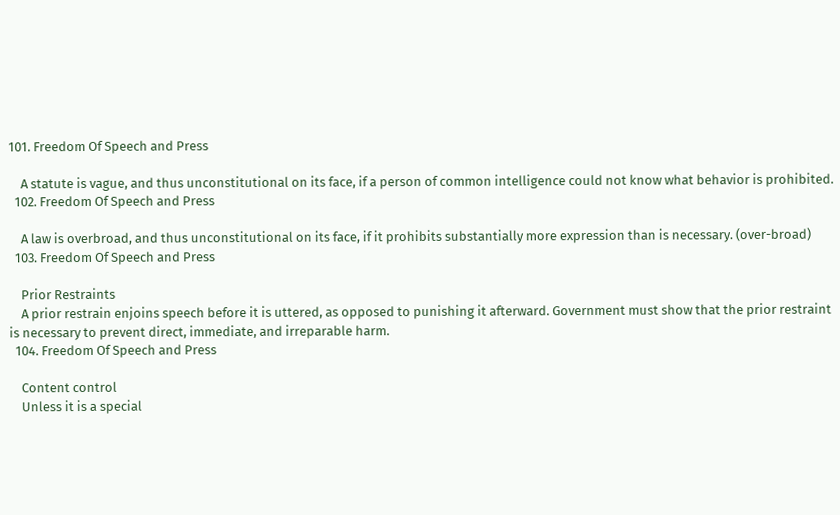101. Freedom Of Speech and Press

    A statute is vague, and thus unconstitutional on its face, if a person of common intelligence could not know what behavior is prohibited.
  102. Freedom Of Speech and Press

    A law is overbroad, and thus unconstitutional on its face, if it prohibits substantially more expression than is necessary. (over-broad)
  103. Freedom Of Speech and Press

    Prior Restraints
    A prior restrain enjoins speech before it is uttered, as opposed to punishing it afterward. Government must show that the prior restraint is necessary to prevent direct, immediate, and irreparable harm.
  104. Freedom Of Speech and Press

    Content control
    Unless it is a special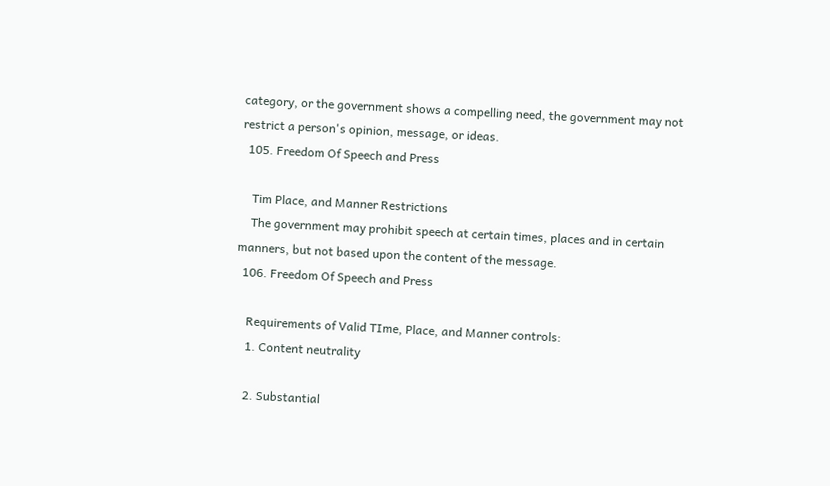category, or the government shows a compelling need, the government may not restrict a person's opinion, message, or ideas.
  105. Freedom Of Speech and Press

    Tim Place, and Manner Restrictions
    The government may prohibit speech at certain times, places and in certain manners, but not based upon the content of the message.
  106. Freedom Of Speech and Press

    Requirements of Valid TIme, Place, and Manner controls:
    1. Content neutrality

    2. Substantial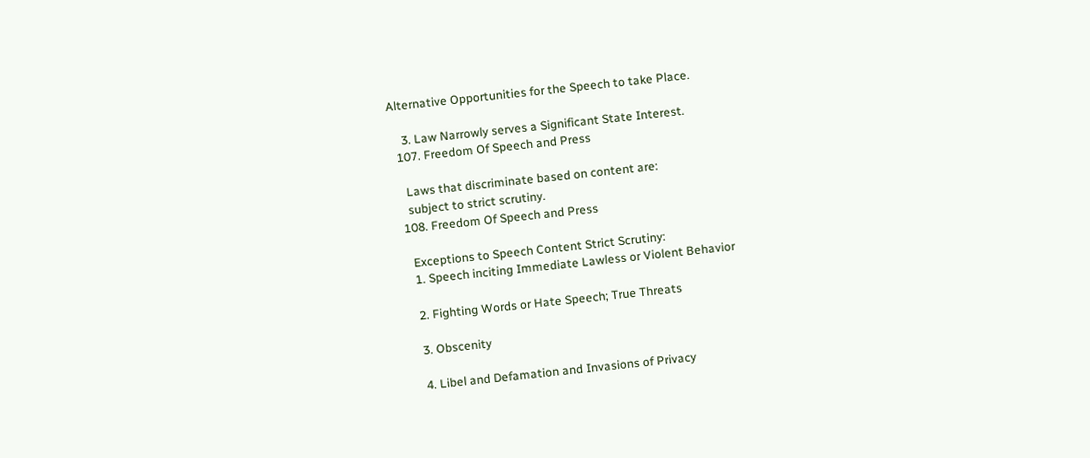Alternative Opportunities for the Speech to take Place.

    3. Law Narrowly serves a Significant State Interest.
  107. Freedom Of Speech and Press

    Laws that discriminate based on content are:
    subject to strict scrutiny.
  108. Freedom Of Speech and Press

    Exceptions to Speech Content Strict Scrutiny:
    1. Speech inciting Immediate Lawless or Violent Behavior

    2. Fighting Words or Hate Speech; True Threats

    3. Obscenity

    4. Libel and Defamation and Invasions of Privacy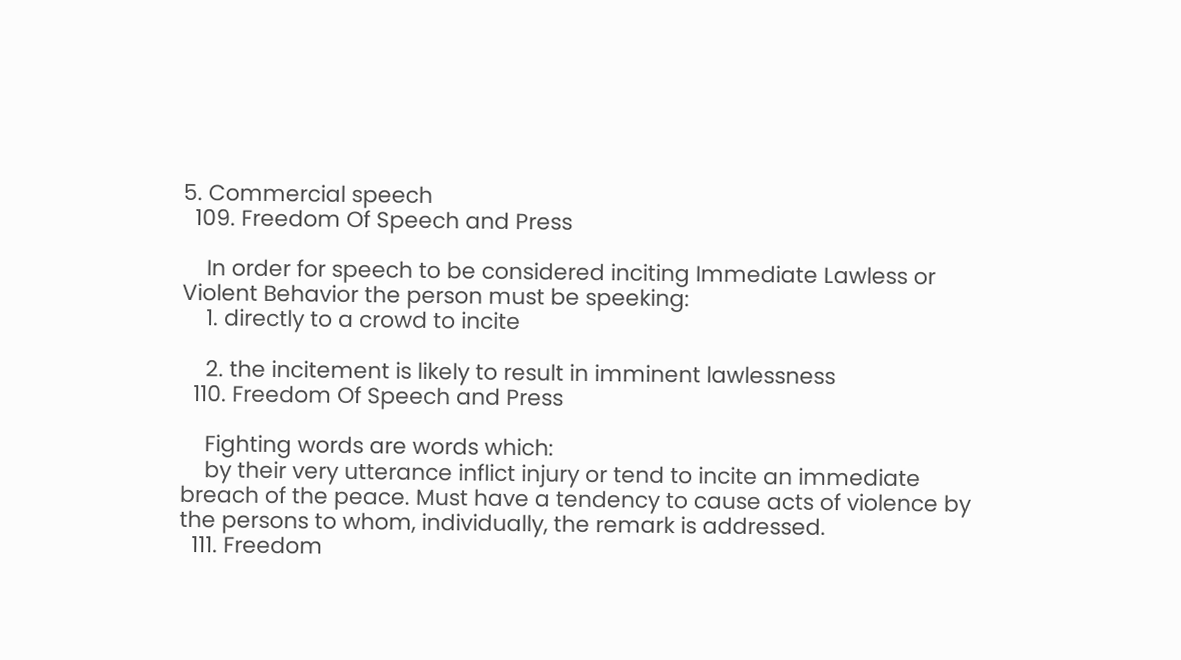5. Commercial speech
  109. Freedom Of Speech and Press

    In order for speech to be considered inciting Immediate Lawless or Violent Behavior the person must be speeking:
    1. directly to a crowd to incite

    2. the incitement is likely to result in imminent lawlessness
  110. Freedom Of Speech and Press

    Fighting words are words which:
    by their very utterance inflict injury or tend to incite an immediate breach of the peace. Must have a tendency to cause acts of violence by the persons to whom, individually, the remark is addressed.
  111. Freedom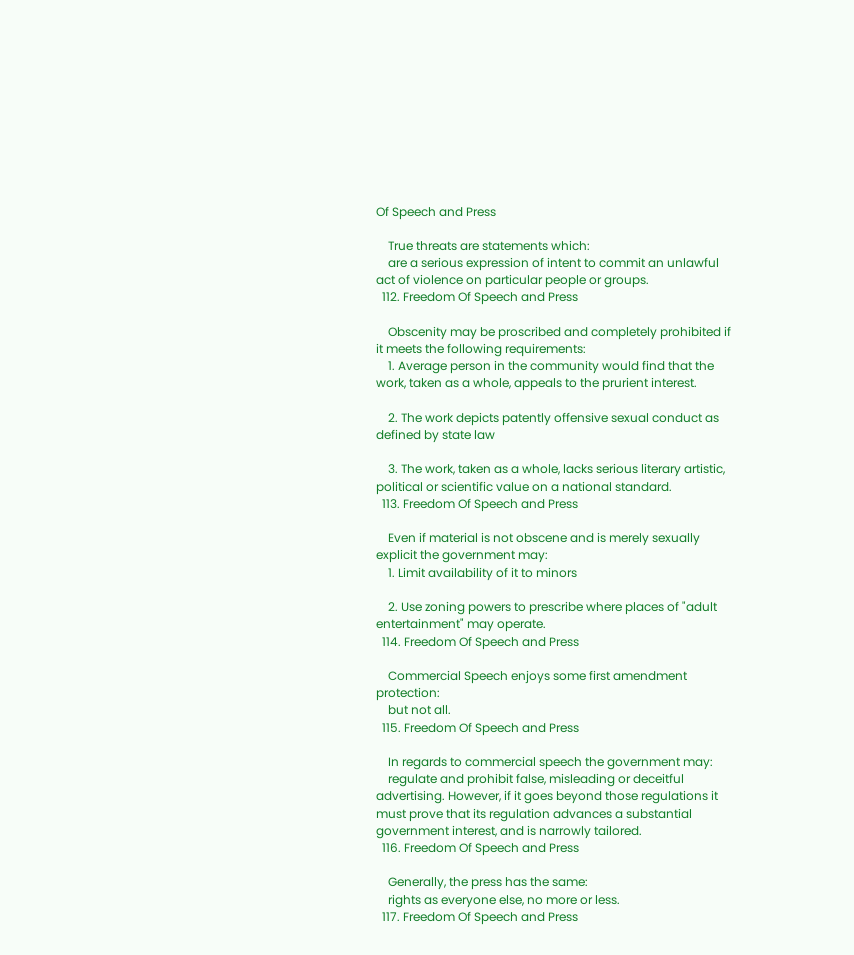Of Speech and Press

    True threats are statements which:
    are a serious expression of intent to commit an unlawful act of violence on particular people or groups.
  112. Freedom Of Speech and Press

    Obscenity may be proscribed and completely prohibited if it meets the following requirements:
    1. Average person in the community would find that the work, taken as a whole, appeals to the prurient interest.

    2. The work depicts patently offensive sexual conduct as defined by state law

    3. The work, taken as a whole, lacks serious literary artistic, political or scientific value on a national standard.
  113. Freedom Of Speech and Press

    Even if material is not obscene and is merely sexually explicit the government may:
    1. Limit availability of it to minors

    2. Use zoning powers to prescribe where places of "adult entertainment" may operate.
  114. Freedom Of Speech and Press

    Commercial Speech enjoys some first amendment protection:
    but not all.
  115. Freedom Of Speech and Press

    In regards to commercial speech the government may:
    regulate and prohibit false, misleading or deceitful advertising. However, if it goes beyond those regulations it must prove that its regulation advances a substantial government interest, and is narrowly tailored.
  116. Freedom Of Speech and Press

    Generally, the press has the same:
    rights as everyone else, no more or less.
  117. Freedom Of Speech and Press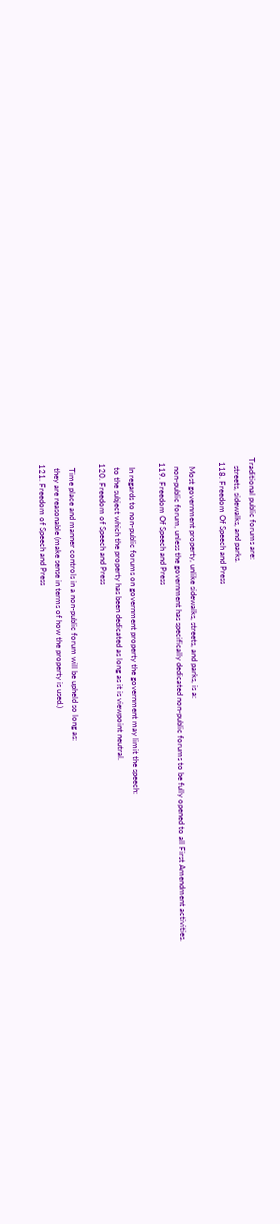Traditional public forums are:
    streets, sidewalks, and parks.
  118. Freedom Of Speech and Press

    Most government property, unlike sidewalks, streets, and parks, is a:
    non-public forum, unless the government has specifically dedicated non-public forums to be fully opened to all First Amendment activities.
  119. Freedom Of Speech and Press

    In regards to non-public forums on government property the government may limit the speech:
    to the subject which the property has been dedicated as long as it is viewpoint neutral.
  120. Freedom of Speech and Press

    Time place and manner controls in a non-public forum will be upheld so long as:
    they are reasonable (make sense in terms of how the property is used.)
  121. Freedom of Speech and Press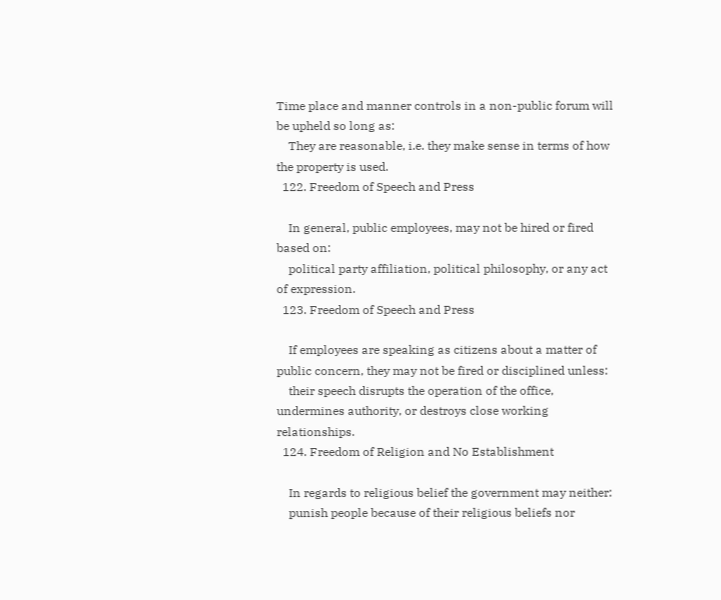Time place and manner controls in a non-public forum will be upheld so long as:
    They are reasonable, i.e. they make sense in terms of how the property is used.
  122. Freedom of Speech and Press

    In general, public employees, may not be hired or fired based on:
    political party affiliation, political philosophy, or any act of expression.
  123. Freedom of Speech and Press

    If employees are speaking as citizens about a matter of public concern, they may not be fired or disciplined unless:
    their speech disrupts the operation of the office, undermines authority, or destroys close working relationships.
  124. Freedom of Religion and No Establishment

    In regards to religious belief the government may neither:
    punish people because of their religious beliefs nor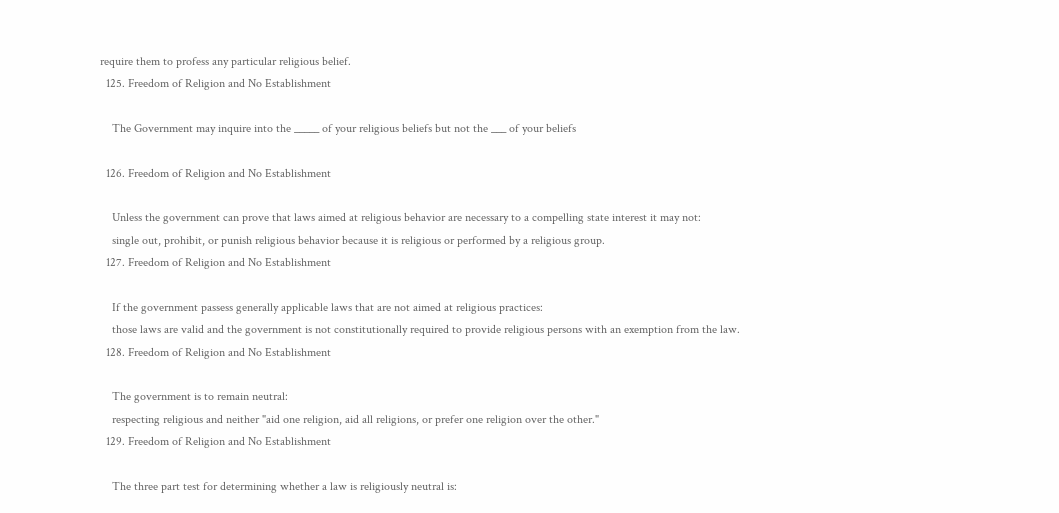require them to profess any particular religious belief.
  125. Freedom of Religion and No Establishment

    The Government may inquire into the _____ of your religious beliefs but not the ___ of your beliefs

  126. Freedom of Religion and No Establishment

    Unless the government can prove that laws aimed at religious behavior are necessary to a compelling state interest it may not:
    single out, prohibit, or punish religious behavior because it is religious or performed by a religious group.
  127. Freedom of Religion and No Establishment

    If the government passess generally applicable laws that are not aimed at religious practices:
    those laws are valid and the government is not constitutionally required to provide religious persons with an exemption from the law.
  128. Freedom of Religion and No Establishment

    The government is to remain neutral:
    respecting religious and neither "aid one religion, aid all religions, or prefer one religion over the other."
  129. Freedom of Religion and No Establishment

    The three part test for determining whether a law is religiously neutral is: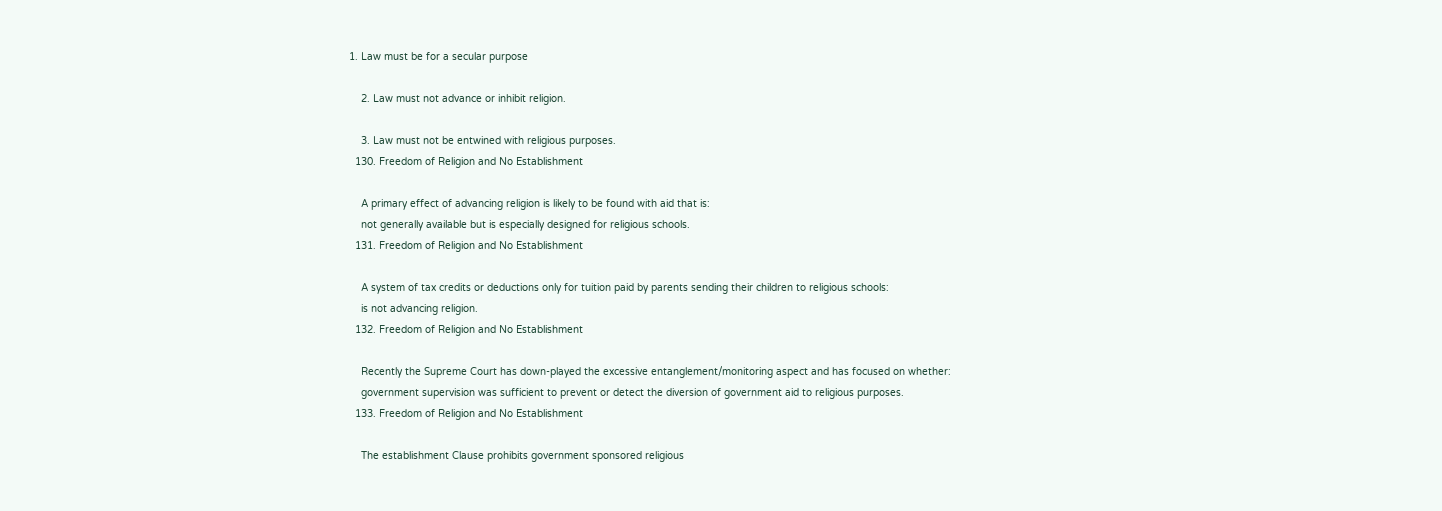1. Law must be for a secular purpose

    2. Law must not advance or inhibit religion.

    3. Law must not be entwined with religious purposes.
  130. Freedom of Religion and No Establishment

    A primary effect of advancing religion is likely to be found with aid that is:
    not generally available but is especially designed for religious schools.
  131. Freedom of Religion and No Establishment

    A system of tax credits or deductions only for tuition paid by parents sending their children to religious schools:
    is not advancing religion.
  132. Freedom of Religion and No Establishment

    Recently the Supreme Court has down-played the excessive entanglement/monitoring aspect and has focused on whether:
    government supervision was sufficient to prevent or detect the diversion of government aid to religious purposes.
  133. Freedom of Religion and No Establishment

    The establishment Clause prohibits government sponsored religious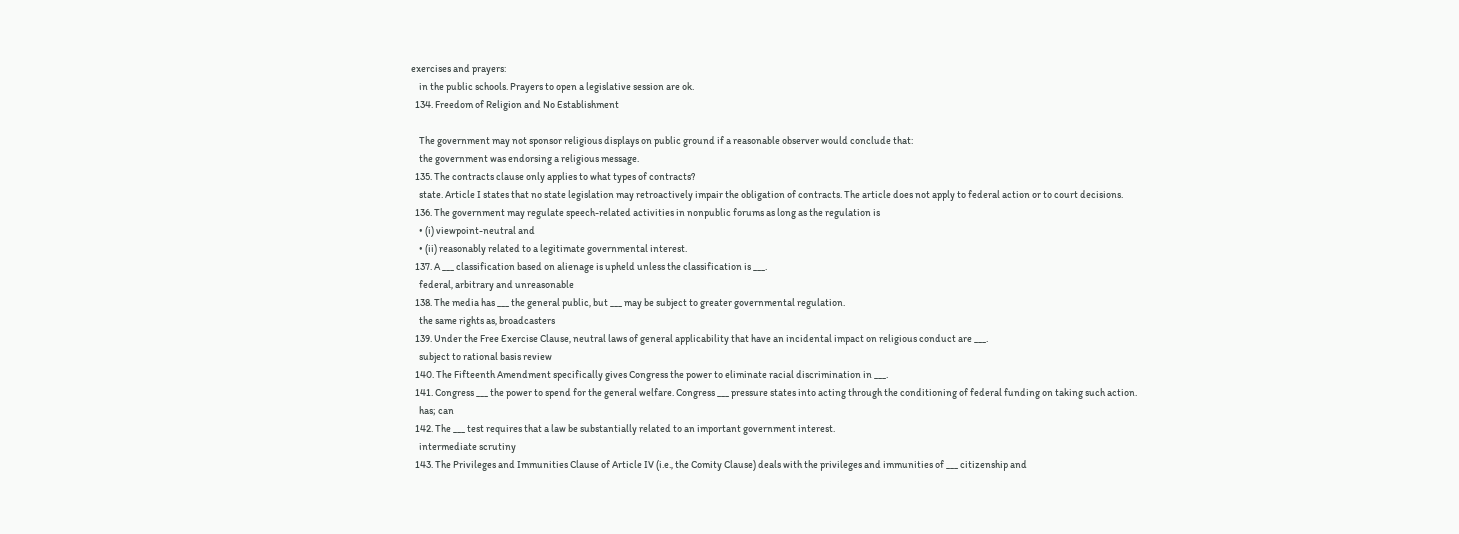exercises and prayers:
    in the public schools. Prayers to open a legislative session are ok.
  134. Freedom of Religion and No Establishment

    The government may not sponsor religious displays on public ground if a reasonable observer would conclude that:
    the government was endorsing a religious message.
  135. The contracts clause only applies to what types of contracts?
    state. Article I states that no state legislation may retroactively impair the obligation of contracts. The article does not apply to federal action or to court decisions.
  136. The government may regulate speech-related activities in nonpublic forums as long as the regulation is
    • (i) viewpoint-neutral and
    • (ii) reasonably related to a legitimate governmental interest.
  137. A ___ classification based on alienage is upheld unless the classification is ___.
    federal, arbitrary and unreasonable
  138. The media has ___ the general public, but ___ may be subject to greater governmental regulation.
    the same rights as, broadcasters
  139. Under the Free Exercise Clause, neutral laws of general applicability that have an incidental impact on religious conduct are ___.
    subject to rational basis review
  140. The Fifteenth Amendment specifically gives Congress the power to eliminate racial discrimination in ___.
  141. Congress ___ the power to spend for the general welfare. Congress ___ pressure states into acting through the conditioning of federal funding on taking such action.
    has; can
  142. The ___ test requires that a law be substantially related to an important government interest.
    intermediate scrutiny
  143. The Privileges and Immunities Clause of Article IV (i.e., the Comity Clause) deals with the privileges and immunities of ___ citizenship and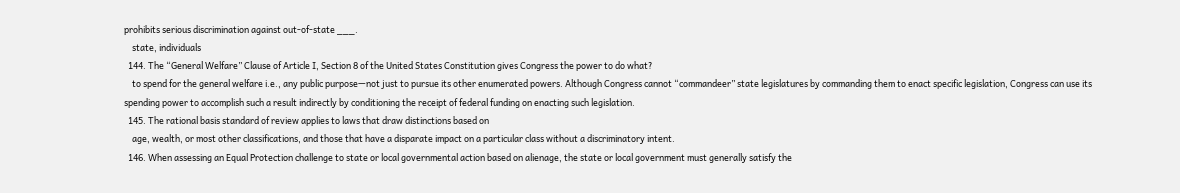prohibits serious discrimination against out-of-state ___.
    state, individuals
  144. The “General Welfare” Clause of Article I, Section 8 of the United States Constitution gives Congress the power to do what?
    to spend for the general welfare i.e., any public purpose—not just to pursue its other enumerated powers. Although Congress cannot “commandeer” state legislatures by commanding them to enact specific legislation, Congress can use its spending power to accomplish such a result indirectly by conditioning the receipt of federal funding on enacting such legislation.
  145. The rational basis standard of review applies to laws that draw distinctions based on
    age, wealth, or most other classifications, and those that have a disparate impact on a particular class without a discriminatory intent.
  146. When assessing an Equal Protection challenge to state or local governmental action based on alienage, the state or local government must generally satisfy the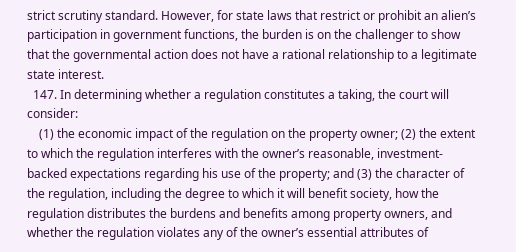strict scrutiny standard. However, for state laws that restrict or prohibit an alien’s participation in government functions, the burden is on the challenger to show that the governmental action does not have a rational relationship to a legitimate state interest.
  147. In determining whether a regulation constitutes a taking, the court will consider:
    (1) the economic impact of the regulation on the property owner; (2) the extent to which the regulation interferes with the owner’s reasonable, investment-backed expectations regarding his use of the property; and (3) the character of the regulation, including the degree to which it will benefit society, how the regulation distributes the burdens and benefits among property owners, and whether the regulation violates any of the owner’s essential attributes of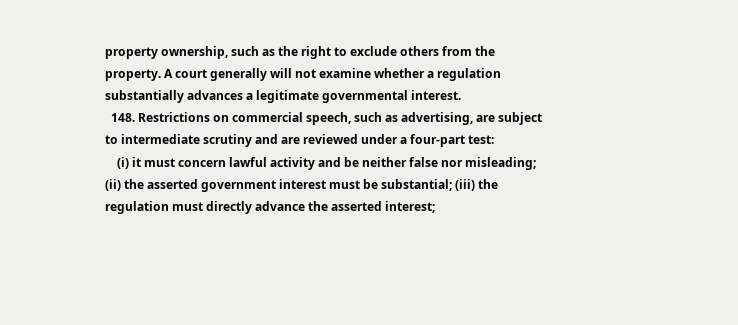property ownership, such as the right to exclude others from the property. A court generally will not examine whether a regulation substantially advances a legitimate governmental interest.
  148. Restrictions on commercial speech, such as advertising, are subject to intermediate scrutiny and are reviewed under a four-part test:
    (i) it must concern lawful activity and be neither false nor misleading; (ii) the asserted government interest must be substantial; (iii) the regulation must directly advance the asserted interest;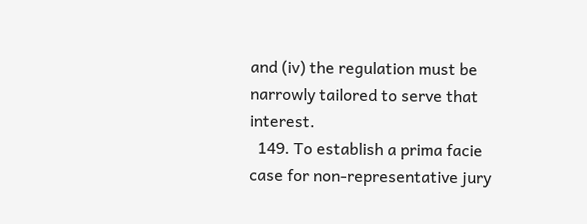and (iv) the regulation must be narrowly tailored to serve that interest.
  149. To establish a prima facie case for non-representative jury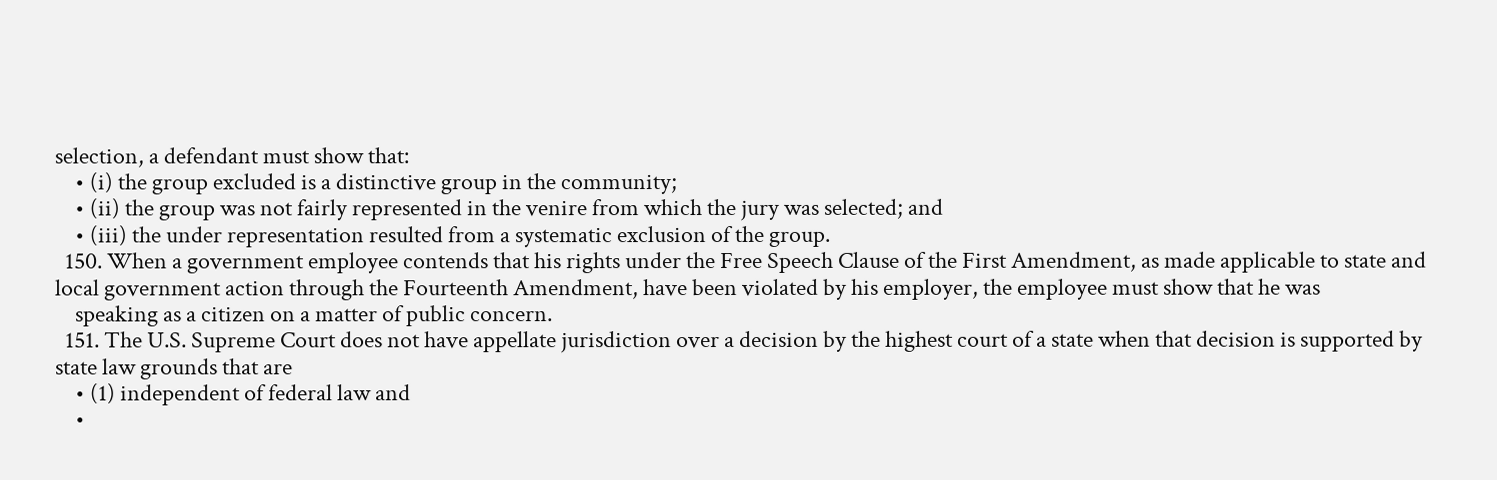selection, a defendant must show that:
    • (i) the group excluded is a distinctive group in the community;
    • (ii) the group was not fairly represented in the venire from which the jury was selected; and
    • (iii) the under representation resulted from a systematic exclusion of the group.
  150. When a government employee contends that his rights under the Free Speech Clause of the First Amendment, as made applicable to state and local government action through the Fourteenth Amendment, have been violated by his employer, the employee must show that he was
    speaking as a citizen on a matter of public concern.
  151. The U.S. Supreme Court does not have appellate jurisdiction over a decision by the highest court of a state when that decision is supported by state law grounds that are
    • (1) independent of federal law and
    •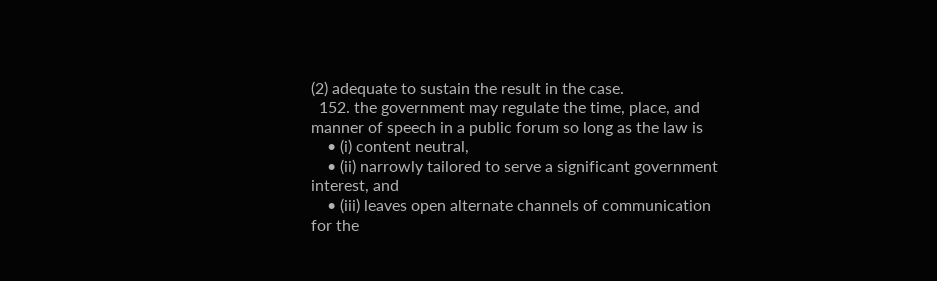(2) adequate to sustain the result in the case.
  152. the government may regulate the time, place, and manner of speech in a public forum so long as the law is
    • (i) content neutral,
    • (ii) narrowly tailored to serve a significant government interest, and
    • (iii) leaves open alternate channels of communication for the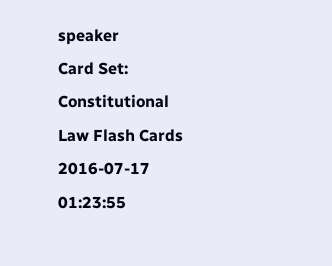speaker
Card Set:
Constitutional Law Flash Cards
2016-07-17 01:23:55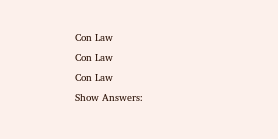Con Law
Con Law
Con Law
Show Answers: